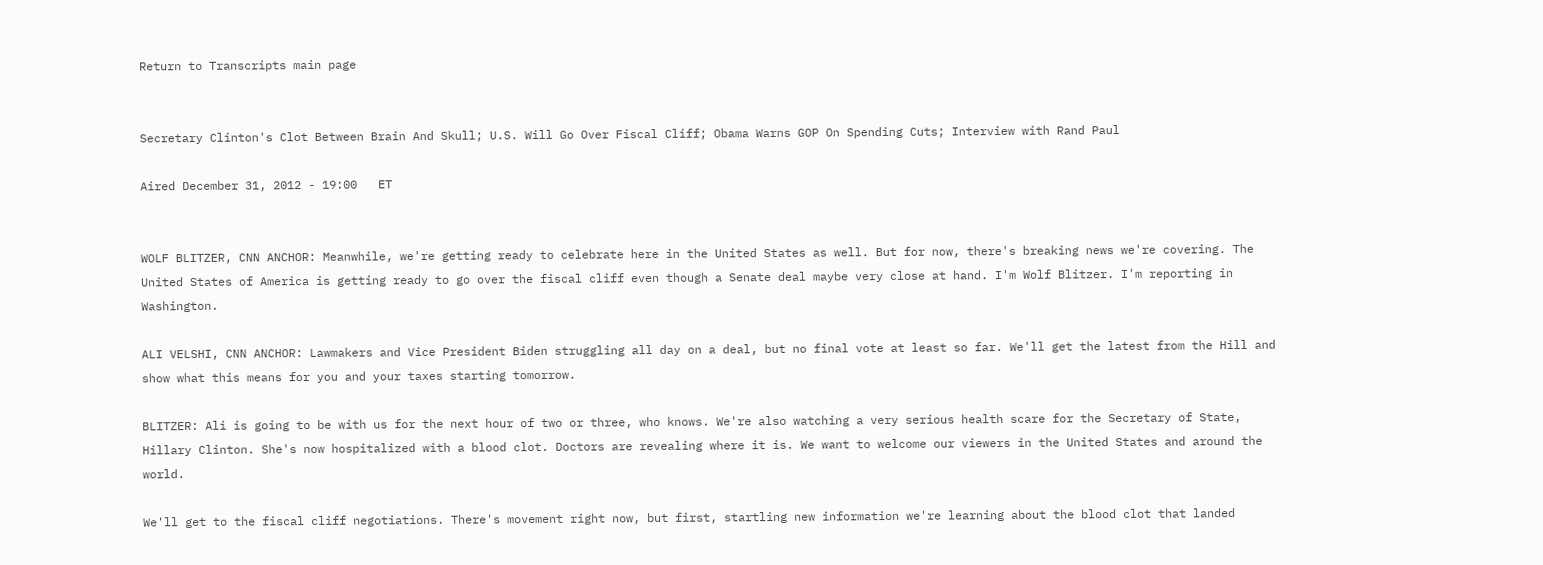Return to Transcripts main page


Secretary Clinton's Clot Between Brain And Skull; U.S. Will Go Over Fiscal Cliff; Obama Warns GOP On Spending Cuts; Interview with Rand Paul

Aired December 31, 2012 - 19:00   ET


WOLF BLITZER, CNN ANCHOR: Meanwhile, we're getting ready to celebrate here in the United States as well. But for now, there's breaking news we're covering. The United States of America is getting ready to go over the fiscal cliff even though a Senate deal maybe very close at hand. I'm Wolf Blitzer. I'm reporting in Washington.

ALI VELSHI, CNN ANCHOR: Lawmakers and Vice President Biden struggling all day on a deal, but no final vote at least so far. We'll get the latest from the Hill and show what this means for you and your taxes starting tomorrow.

BLITZER: Ali is going to be with us for the next hour of two or three, who knows. We're also watching a very serious health scare for the Secretary of State, Hillary Clinton. She's now hospitalized with a blood clot. Doctors are revealing where it is. We want to welcome our viewers in the United States and around the world.

We'll get to the fiscal cliff negotiations. There's movement right now, but first, startling new information we're learning about the blood clot that landed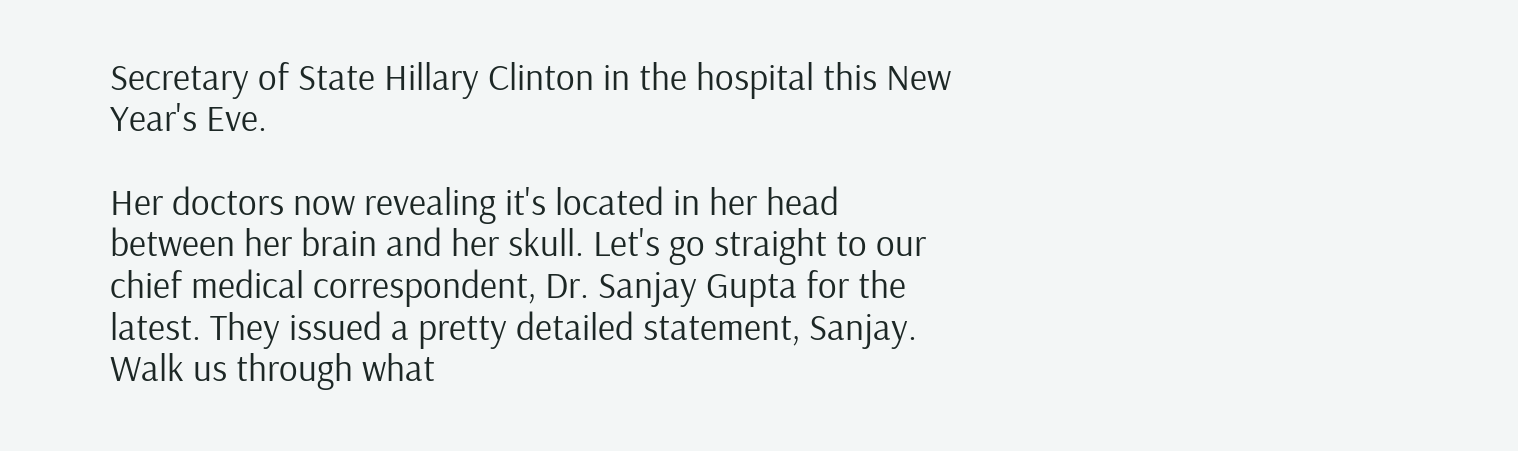Secretary of State Hillary Clinton in the hospital this New Year's Eve.

Her doctors now revealing it's located in her head between her brain and her skull. Let's go straight to our chief medical correspondent, Dr. Sanjay Gupta for the latest. They issued a pretty detailed statement, Sanjay. Walk us through what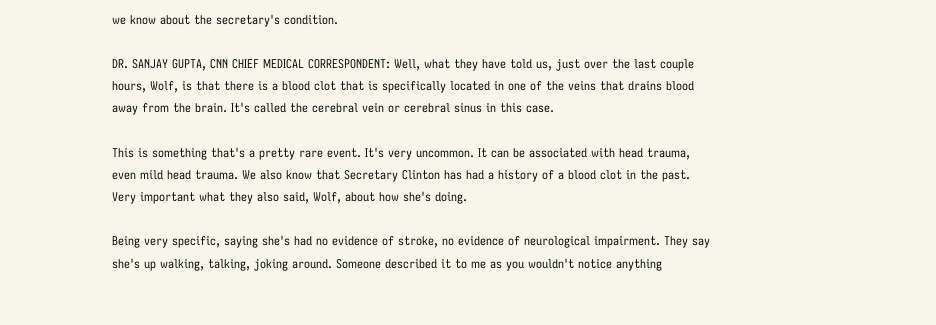we know about the secretary's condition.

DR. SANJAY GUPTA, CNN CHIEF MEDICAL CORRESPONDENT: Well, what they have told us, just over the last couple hours, Wolf, is that there is a blood clot that is specifically located in one of the veins that drains blood away from the brain. It's called the cerebral vein or cerebral sinus in this case.

This is something that's a pretty rare event. It's very uncommon. It can be associated with head trauma, even mild head trauma. We also know that Secretary Clinton has had a history of a blood clot in the past. Very important what they also said, Wolf, about how she's doing.

Being very specific, saying she's had no evidence of stroke, no evidence of neurological impairment. They say she's up walking, talking, joking around. Someone described it to me as you wouldn't notice anything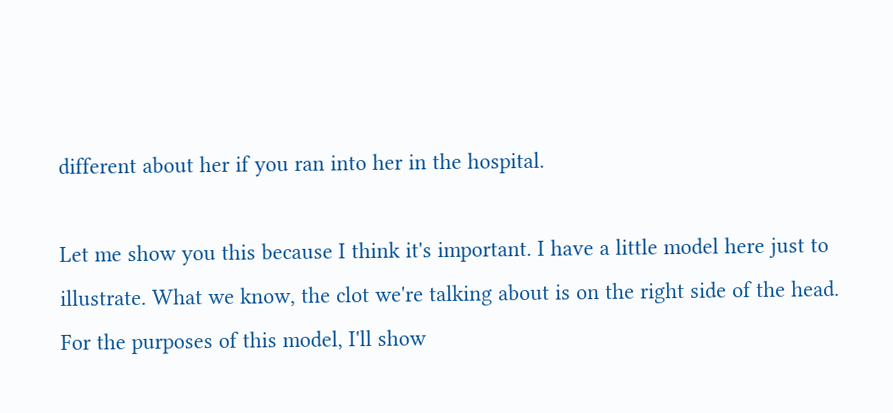different about her if you ran into her in the hospital.

Let me show you this because I think it's important. I have a little model here just to illustrate. What we know, the clot we're talking about is on the right side of the head. For the purposes of this model, I'll show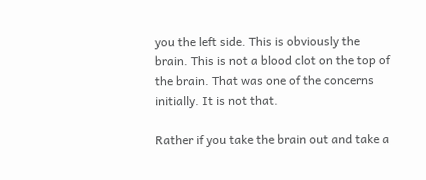you the left side. This is obviously the brain. This is not a blood clot on the top of the brain. That was one of the concerns initially. It is not that.

Rather if you take the brain out and take a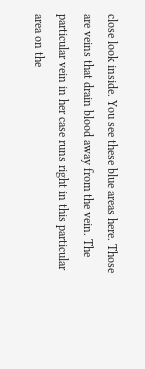close look inside. You see these blue areas here. Those are veins that drain blood away from the vein. The particular vein in her case runs right in this particular area on the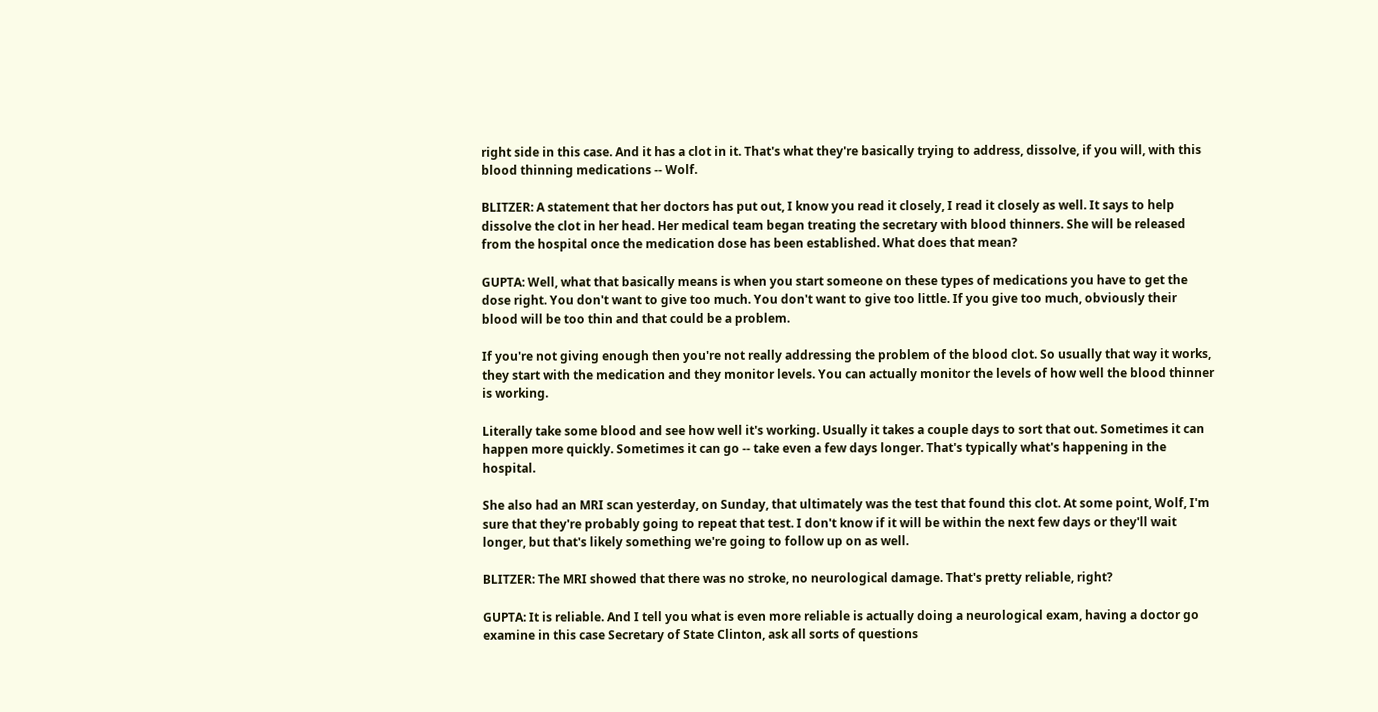right side in this case. And it has a clot in it. That's what they're basically trying to address, dissolve, if you will, with this blood thinning medications -- Wolf.

BLITZER: A statement that her doctors has put out, I know you read it closely, I read it closely as well. It says to help dissolve the clot in her head. Her medical team began treating the secretary with blood thinners. She will be released from the hospital once the medication dose has been established. What does that mean?

GUPTA: Well, what that basically means is when you start someone on these types of medications you have to get the dose right. You don't want to give too much. You don't want to give too little. If you give too much, obviously their blood will be too thin and that could be a problem.

If you're not giving enough then you're not really addressing the problem of the blood clot. So usually that way it works, they start with the medication and they monitor levels. You can actually monitor the levels of how well the blood thinner is working.

Literally take some blood and see how well it's working. Usually it takes a couple days to sort that out. Sometimes it can happen more quickly. Sometimes it can go -- take even a few days longer. That's typically what's happening in the hospital.

She also had an MRI scan yesterday, on Sunday, that ultimately was the test that found this clot. At some point, Wolf, I'm sure that they're probably going to repeat that test. I don't know if it will be within the next few days or they'll wait longer, but that's likely something we're going to follow up on as well.

BLITZER: The MRI showed that there was no stroke, no neurological damage. That's pretty reliable, right?

GUPTA: It is reliable. And I tell you what is even more reliable is actually doing a neurological exam, having a doctor go examine in this case Secretary of State Clinton, ask all sorts of questions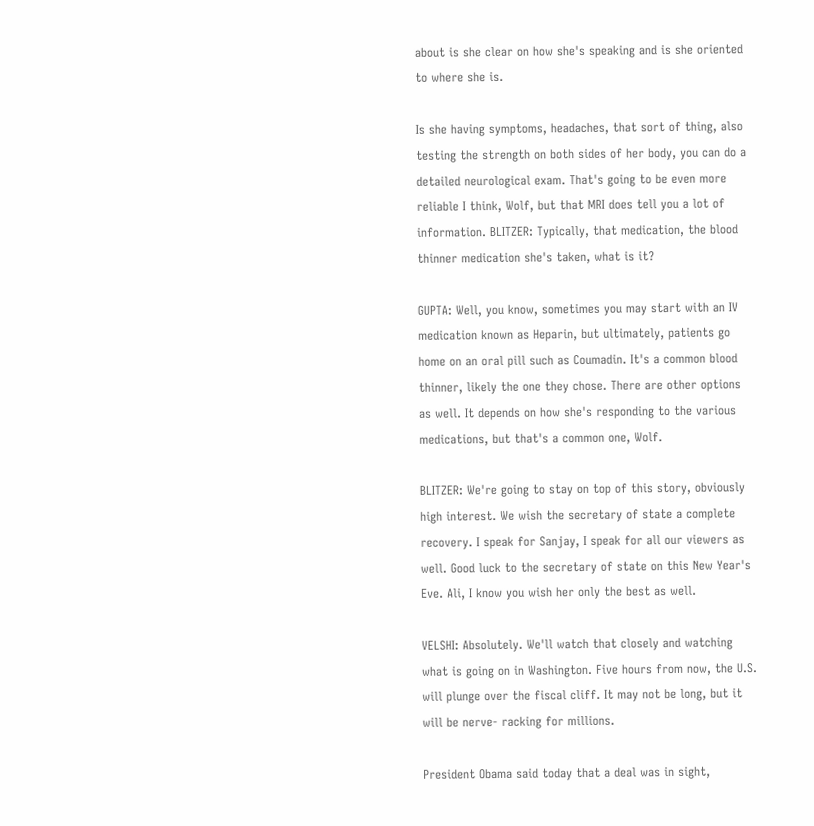about is she clear on how she's speaking and is she oriented to where she is.

Is she having symptoms, headaches, that sort of thing, also testing the strength on both sides of her body, you can do a detailed neurological exam. That's going to be even more reliable I think, Wolf, but that MRI does tell you a lot of information. BLITZER: Typically, that medication, the blood thinner medication she's taken, what is it?

GUPTA: Well, you know, sometimes you may start with an IV medication known as Heparin, but ultimately, patients go home on an oral pill such as Coumadin. It's a common blood thinner, likely the one they chose. There are other options as well. It depends on how she's responding to the various medications, but that's a common one, Wolf.

BLITZER: We're going to stay on top of this story, obviously high interest. We wish the secretary of state a complete recovery. I speak for Sanjay, I speak for all our viewers as well. Good luck to the secretary of state on this New Year's Eve. Ali, I know you wish her only the best as well.

VELSHI: Absolutely. We'll watch that closely and watching what is going on in Washington. Five hours from now, the U.S. will plunge over the fiscal cliff. It may not be long, but it will be nerve- racking for millions.

President Obama said today that a deal was in sight,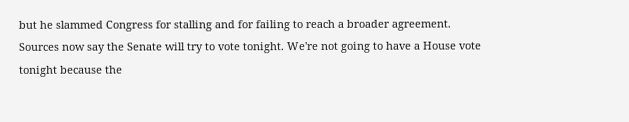but he slammed Congress for stalling and for failing to reach a broader agreement. Sources now say the Senate will try to vote tonight. We're not going to have a House vote tonight because the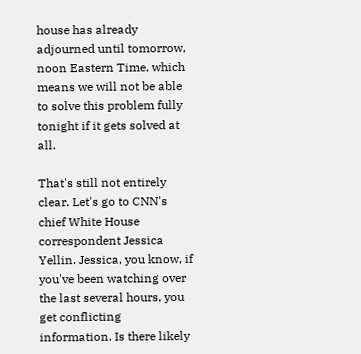house has already adjourned until tomorrow, noon Eastern Time, which means we will not be able to solve this problem fully tonight if it gets solved at all.

That's still not entirely clear. Let's go to CNN's chief White House correspondent Jessica Yellin. Jessica, you know, if you've been watching over the last several hours, you get conflicting information. Is there likely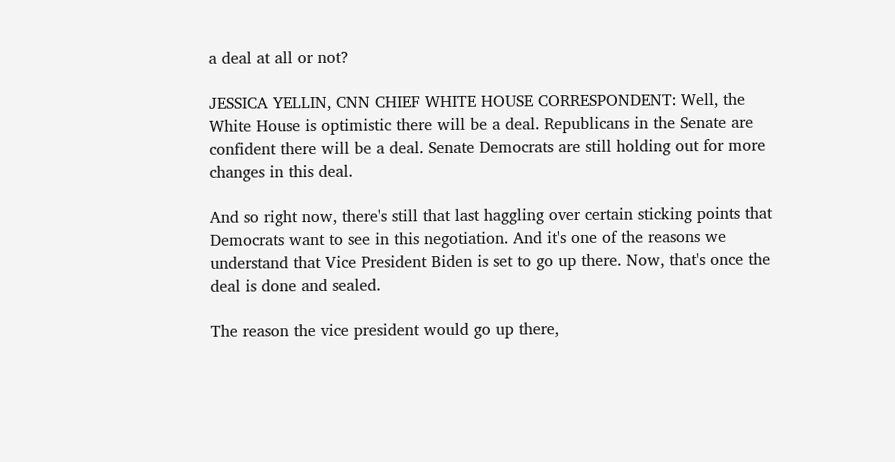a deal at all or not?

JESSICA YELLIN, CNN CHIEF WHITE HOUSE CORRESPONDENT: Well, the White House is optimistic there will be a deal. Republicans in the Senate are confident there will be a deal. Senate Democrats are still holding out for more changes in this deal.

And so right now, there's still that last haggling over certain sticking points that Democrats want to see in this negotiation. And it's one of the reasons we understand that Vice President Biden is set to go up there. Now, that's once the deal is done and sealed.

The reason the vice president would go up there,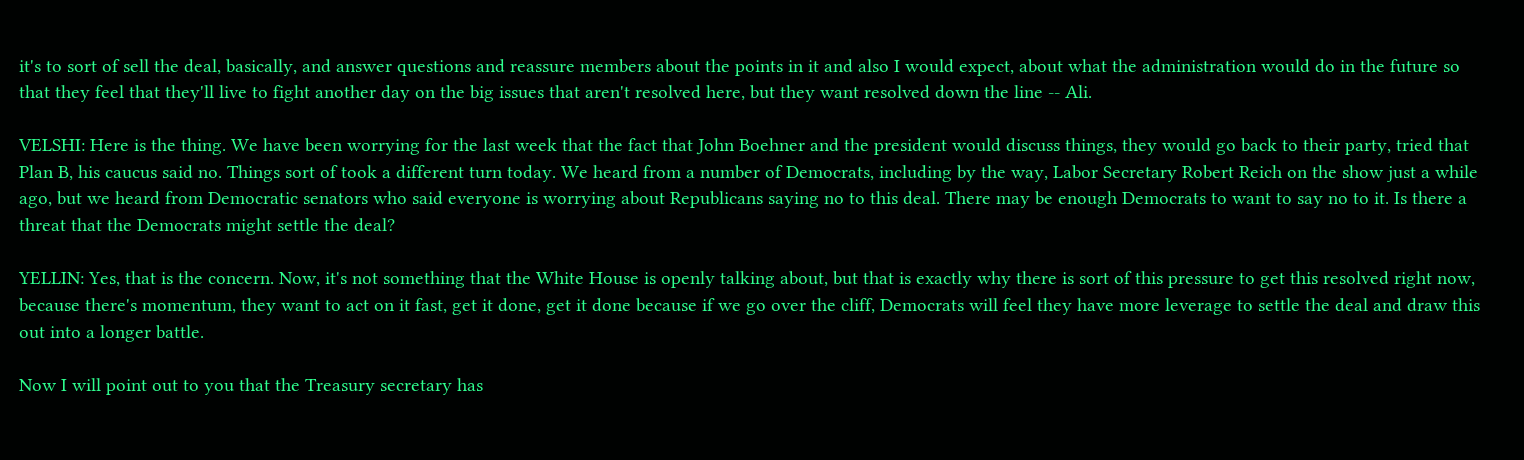it's to sort of sell the deal, basically, and answer questions and reassure members about the points in it and also I would expect, about what the administration would do in the future so that they feel that they'll live to fight another day on the big issues that aren't resolved here, but they want resolved down the line -- Ali.

VELSHI: Here is the thing. We have been worrying for the last week that the fact that John Boehner and the president would discuss things, they would go back to their party, tried that Plan B, his caucus said no. Things sort of took a different turn today. We heard from a number of Democrats, including by the way, Labor Secretary Robert Reich on the show just a while ago, but we heard from Democratic senators who said everyone is worrying about Republicans saying no to this deal. There may be enough Democrats to want to say no to it. Is there a threat that the Democrats might settle the deal?

YELLIN: Yes, that is the concern. Now, it's not something that the White House is openly talking about, but that is exactly why there is sort of this pressure to get this resolved right now, because there's momentum, they want to act on it fast, get it done, get it done because if we go over the cliff, Democrats will feel they have more leverage to settle the deal and draw this out into a longer battle.

Now I will point out to you that the Treasury secretary has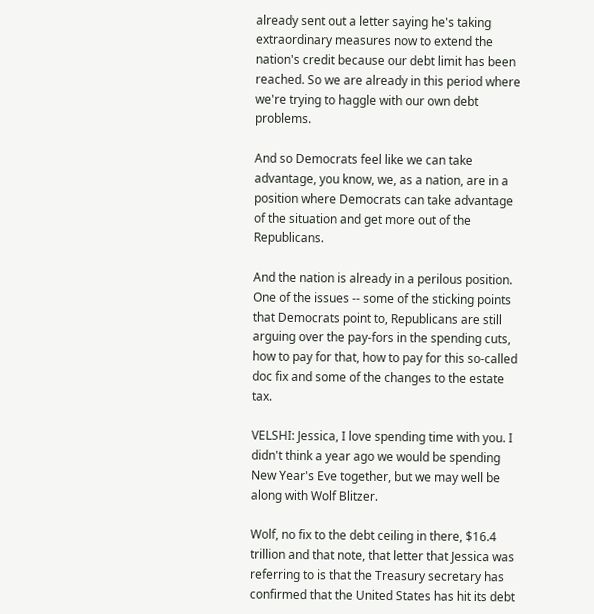already sent out a letter saying he's taking extraordinary measures now to extend the nation's credit because our debt limit has been reached. So we are already in this period where we're trying to haggle with our own debt problems.

And so Democrats feel like we can take advantage, you know, we, as a nation, are in a position where Democrats can take advantage of the situation and get more out of the Republicans.

And the nation is already in a perilous position. One of the issues -- some of the sticking points that Democrats point to, Republicans are still arguing over the pay-fors in the spending cuts, how to pay for that, how to pay for this so-called doc fix and some of the changes to the estate tax.

VELSHI: Jessica, I love spending time with you. I didn't think a year ago we would be spending New Year's Eve together, but we may well be along with Wolf Blitzer.

Wolf, no fix to the debt ceiling in there, $16.4 trillion and that note, that letter that Jessica was referring to is that the Treasury secretary has confirmed that the United States has hit its debt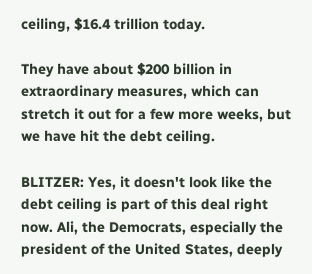ceiling, $16.4 trillion today.

They have about $200 billion in extraordinary measures, which can stretch it out for a few more weeks, but we have hit the debt ceiling.

BLITZER: Yes, it doesn't look like the debt ceiling is part of this deal right now. Ali, the Democrats, especially the president of the United States, deeply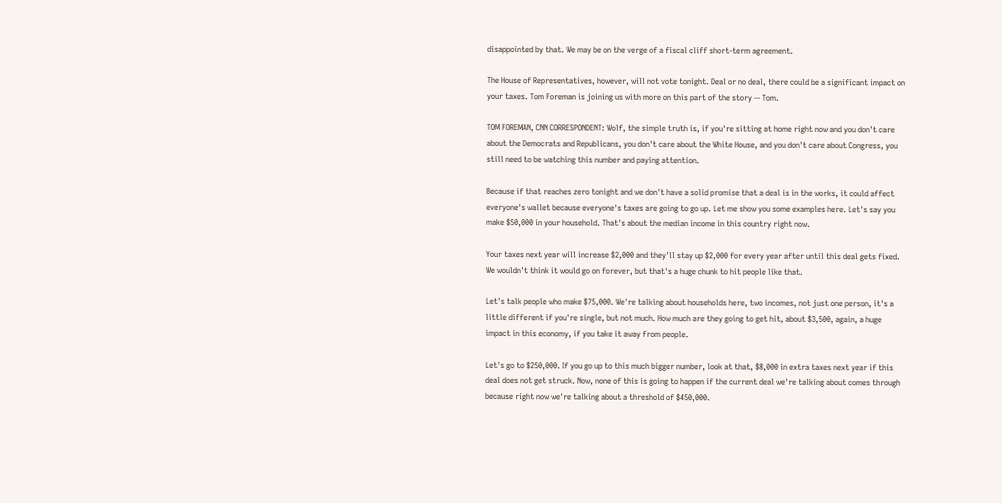disappointed by that. We may be on the verge of a fiscal cliff short-term agreement.

The House of Representatives, however, will not vote tonight. Deal or no deal, there could be a significant impact on your taxes. Tom Foreman is joining us with more on this part of the story -- Tom.

TOM FOREMAN, CNN CORRESPONDENT: Wolf, the simple truth is, if you're sitting at home right now and you don't care about the Democrats and Republicans, you don't care about the White House, and you don't care about Congress, you still need to be watching this number and paying attention.

Because if that reaches zero tonight and we don't have a solid promise that a deal is in the works, it could affect everyone's wallet because everyone's taxes are going to go up. Let me show you some examples here. Let's say you make $50,000 in your household. That's about the median income in this country right now.

Your taxes next year will increase $2,000 and they'll stay up $2,000 for every year after until this deal gets fixed. We wouldn't think it would go on forever, but that's a huge chunk to hit people like that.

Let's talk people who make $75,000. We're talking about households here, two incomes, not just one person, it's a little different if you're single, but not much. How much are they going to get hit, about $3,500, again, a huge impact in this economy, if you take it away from people.

Let's go to $250,000. If you go up to this much bigger number, look at that, $8,000 in extra taxes next year if this deal does not get struck. Now, none of this is going to happen if the current deal we're talking about comes through because right now we're talking about a threshold of $450,000.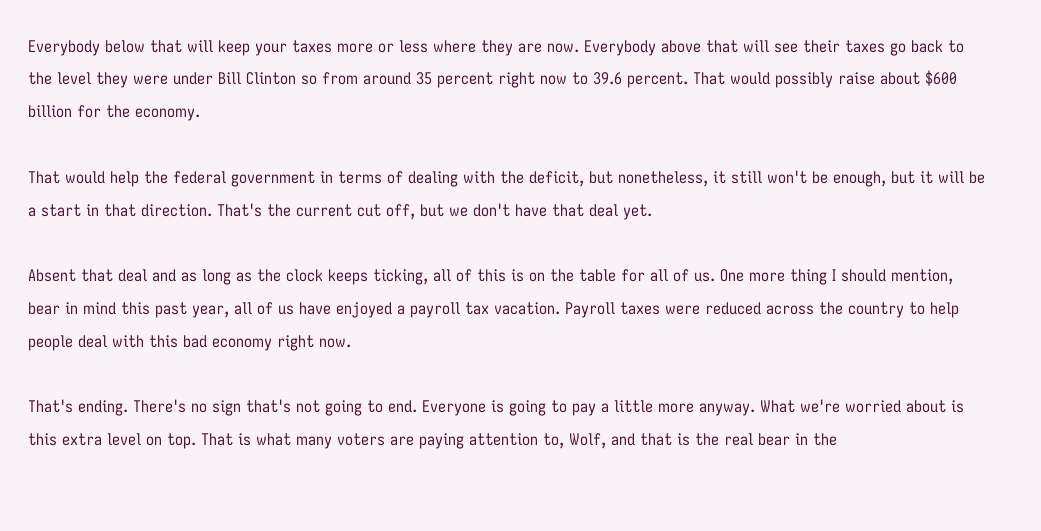Everybody below that will keep your taxes more or less where they are now. Everybody above that will see their taxes go back to the level they were under Bill Clinton so from around 35 percent right now to 39.6 percent. That would possibly raise about $600 billion for the economy.

That would help the federal government in terms of dealing with the deficit, but nonetheless, it still won't be enough, but it will be a start in that direction. That's the current cut off, but we don't have that deal yet.

Absent that deal and as long as the clock keeps ticking, all of this is on the table for all of us. One more thing I should mention, bear in mind this past year, all of us have enjoyed a payroll tax vacation. Payroll taxes were reduced across the country to help people deal with this bad economy right now.

That's ending. There's no sign that's not going to end. Everyone is going to pay a little more anyway. What we're worried about is this extra level on top. That is what many voters are paying attention to, Wolf, and that is the real bear in the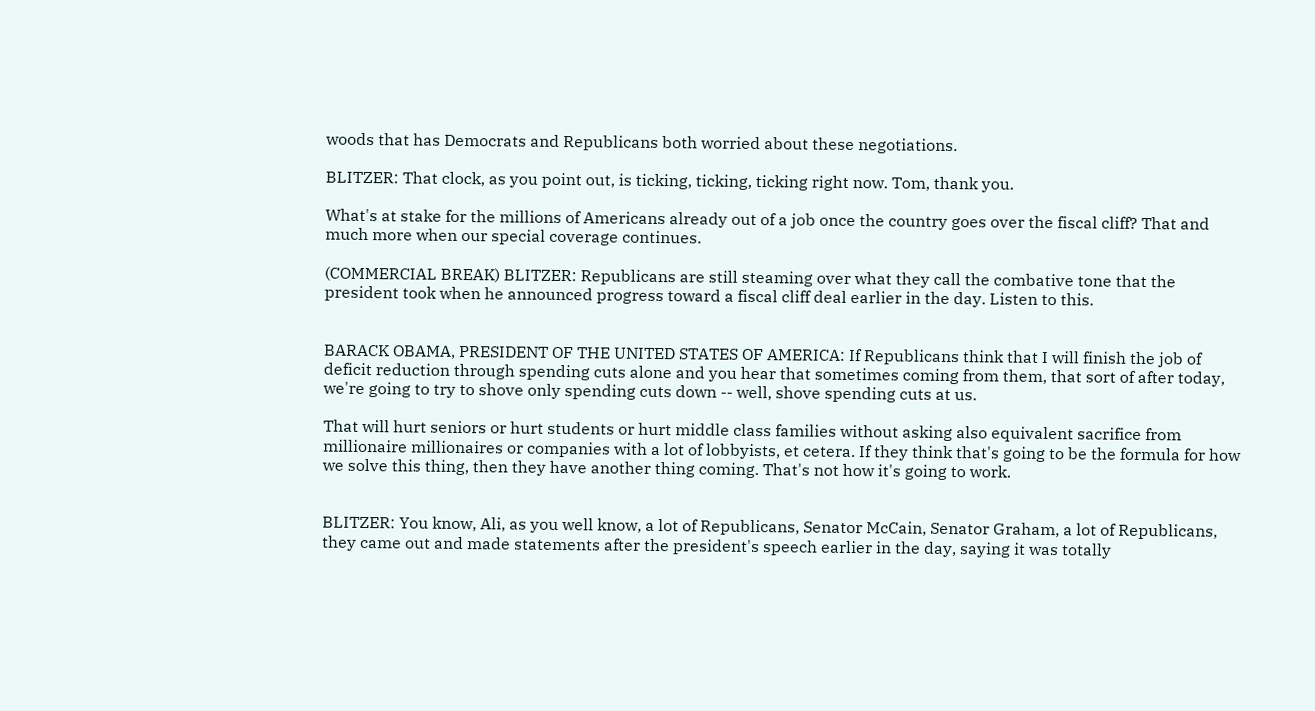woods that has Democrats and Republicans both worried about these negotiations.

BLITZER: That clock, as you point out, is ticking, ticking, ticking right now. Tom, thank you.

What's at stake for the millions of Americans already out of a job once the country goes over the fiscal cliff? That and much more when our special coverage continues.

(COMMERCIAL BREAK) BLITZER: Republicans are still steaming over what they call the combative tone that the president took when he announced progress toward a fiscal cliff deal earlier in the day. Listen to this.


BARACK OBAMA, PRESIDENT OF THE UNITED STATES OF AMERICA: If Republicans think that I will finish the job of deficit reduction through spending cuts alone and you hear that sometimes coming from them, that sort of after today, we're going to try to shove only spending cuts down -- well, shove spending cuts at us.

That will hurt seniors or hurt students or hurt middle class families without asking also equivalent sacrifice from millionaire millionaires or companies with a lot of lobbyists, et cetera. If they think that's going to be the formula for how we solve this thing, then they have another thing coming. That's not how it's going to work.


BLITZER: You know, Ali, as you well know, a lot of Republicans, Senator McCain, Senator Graham, a lot of Republicans, they came out and made statements after the president's speech earlier in the day, saying it was totally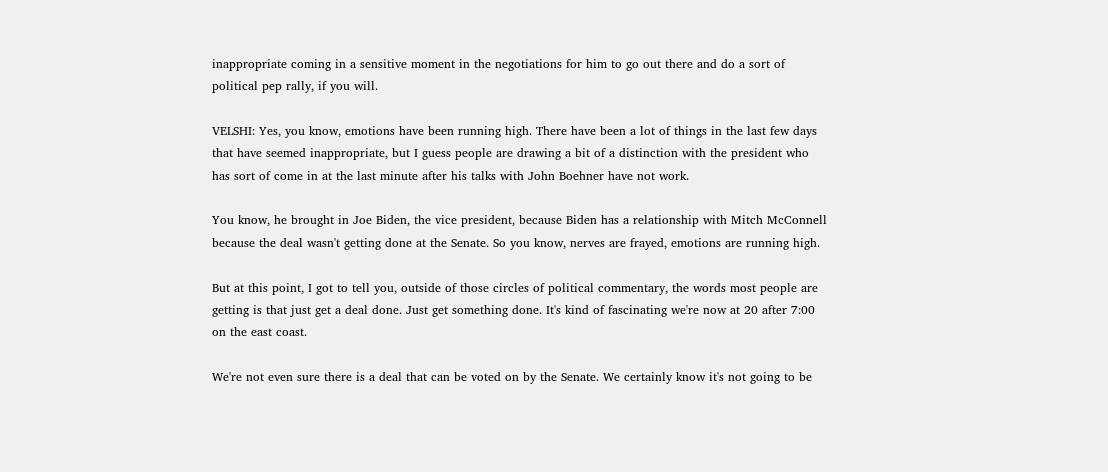inappropriate coming in a sensitive moment in the negotiations for him to go out there and do a sort of political pep rally, if you will.

VELSHI: Yes, you know, emotions have been running high. There have been a lot of things in the last few days that have seemed inappropriate, but I guess people are drawing a bit of a distinction with the president who has sort of come in at the last minute after his talks with John Boehner have not work.

You know, he brought in Joe Biden, the vice president, because Biden has a relationship with Mitch McConnell because the deal wasn't getting done at the Senate. So you know, nerves are frayed, emotions are running high.

But at this point, I got to tell you, outside of those circles of political commentary, the words most people are getting is that just get a deal done. Just get something done. It's kind of fascinating we're now at 20 after 7:00 on the east coast.

We're not even sure there is a deal that can be voted on by the Senate. We certainly know it's not going to be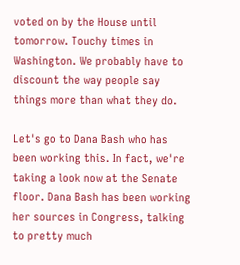voted on by the House until tomorrow. Touchy times in Washington. We probably have to discount the way people say things more than what they do.

Let's go to Dana Bash who has been working this. In fact, we're taking a look now at the Senate floor. Dana Bash has been working her sources in Congress, talking to pretty much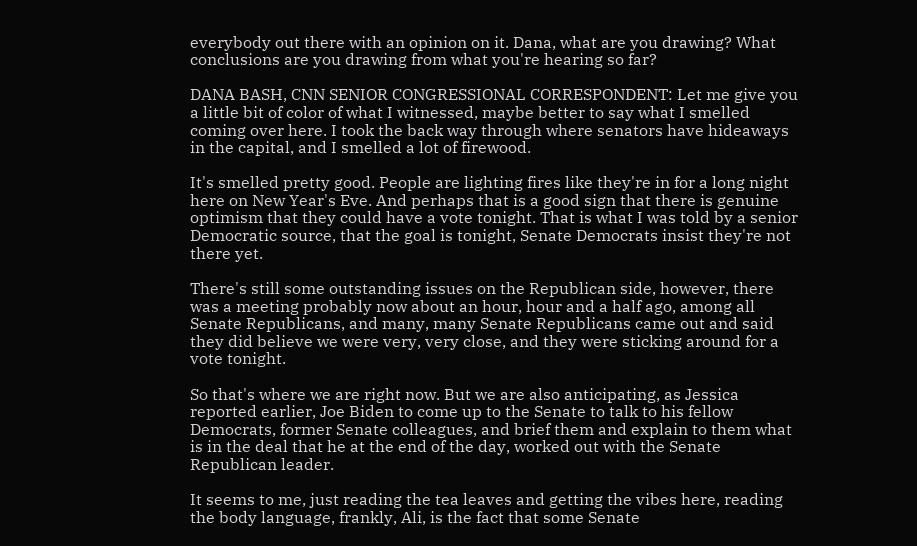everybody out there with an opinion on it. Dana, what are you drawing? What conclusions are you drawing from what you're hearing so far?

DANA BASH, CNN SENIOR CONGRESSIONAL CORRESPONDENT: Let me give you a little bit of color of what I witnessed, maybe better to say what I smelled coming over here. I took the back way through where senators have hideaways in the capital, and I smelled a lot of firewood.

It's smelled pretty good. People are lighting fires like they're in for a long night here on New Year's Eve. And perhaps that is a good sign that there is genuine optimism that they could have a vote tonight. That is what I was told by a senior Democratic source, that the goal is tonight, Senate Democrats insist they're not there yet.

There's still some outstanding issues on the Republican side, however, there was a meeting probably now about an hour, hour and a half ago, among all Senate Republicans, and many, many Senate Republicans came out and said they did believe we were very, very close, and they were sticking around for a vote tonight.

So that's where we are right now. But we are also anticipating, as Jessica reported earlier, Joe Biden to come up to the Senate to talk to his fellow Democrats, former Senate colleagues, and brief them and explain to them what is in the deal that he at the end of the day, worked out with the Senate Republican leader.

It seems to me, just reading the tea leaves and getting the vibes here, reading the body language, frankly, Ali, is the fact that some Senate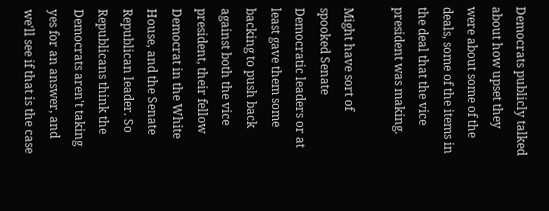Democrats publicly talked about how upset they were about some of the deals, some of the items in the deal that the vice president was making.

Might have sort of spooked Senate Democratic leaders or at least gave them some backing to push back against both the vice president, their fellow Democrat in the White House, and the Senate Republican leader. So Republicans think the Democrats aren't taking yes for an answer, and we'll see if that is the case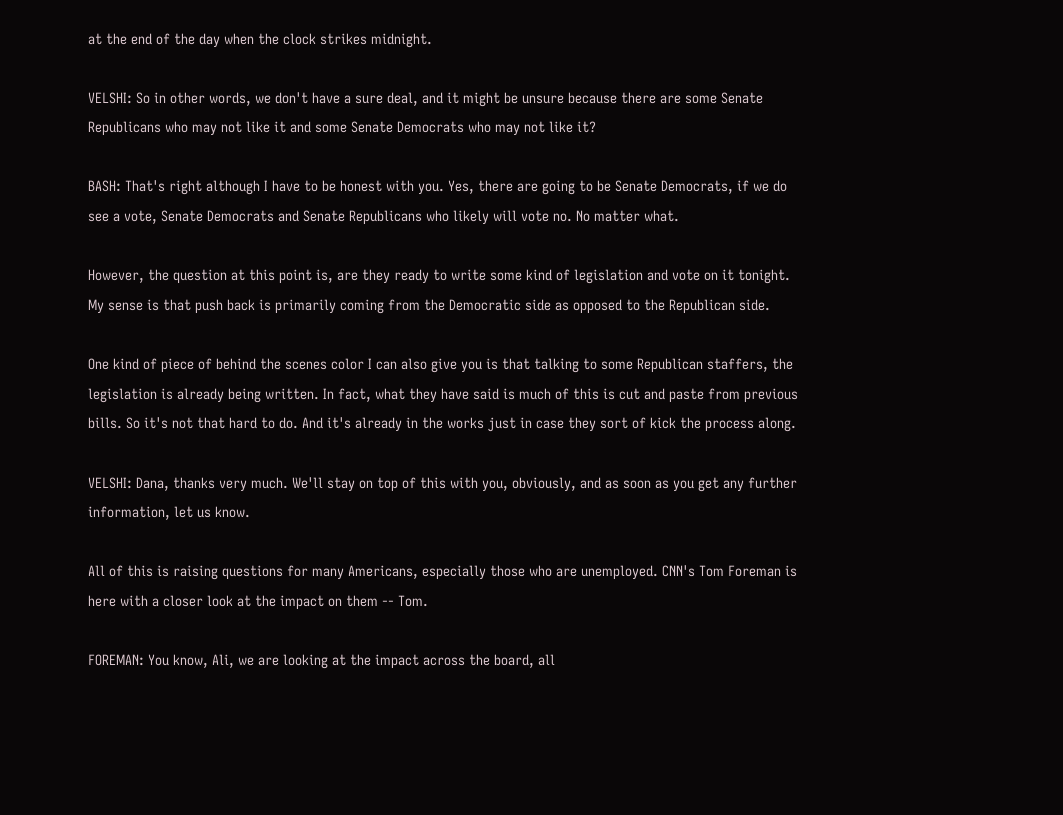at the end of the day when the clock strikes midnight.

VELSHI: So in other words, we don't have a sure deal, and it might be unsure because there are some Senate Republicans who may not like it and some Senate Democrats who may not like it?

BASH: That's right although I have to be honest with you. Yes, there are going to be Senate Democrats, if we do see a vote, Senate Democrats and Senate Republicans who likely will vote no. No matter what.

However, the question at this point is, are they ready to write some kind of legislation and vote on it tonight. My sense is that push back is primarily coming from the Democratic side as opposed to the Republican side.

One kind of piece of behind the scenes color I can also give you is that talking to some Republican staffers, the legislation is already being written. In fact, what they have said is much of this is cut and paste from previous bills. So it's not that hard to do. And it's already in the works just in case they sort of kick the process along.

VELSHI: Dana, thanks very much. We'll stay on top of this with you, obviously, and as soon as you get any further information, let us know.

All of this is raising questions for many Americans, especially those who are unemployed. CNN's Tom Foreman is here with a closer look at the impact on them -- Tom.

FOREMAN: You know, Ali, we are looking at the impact across the board, all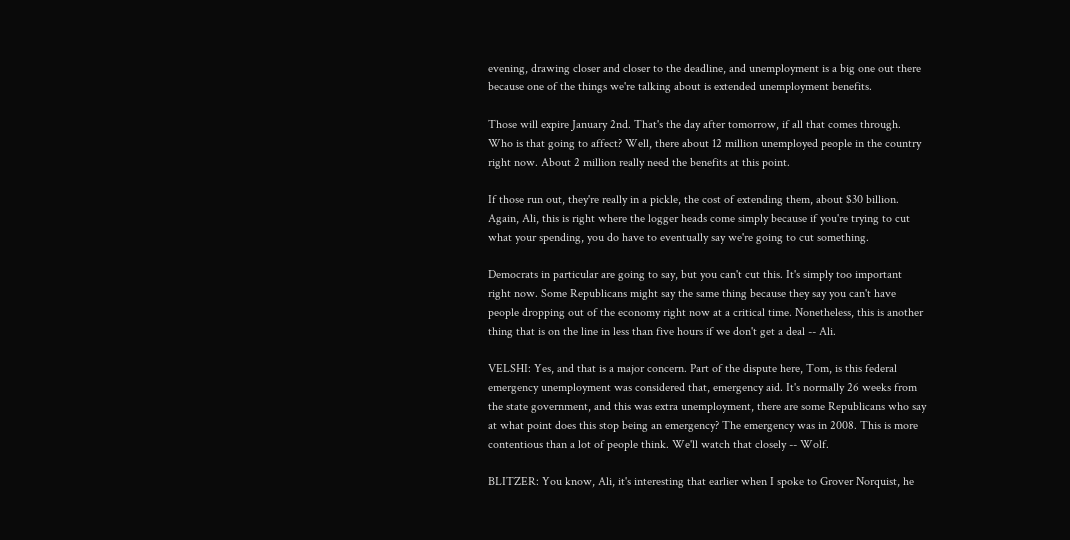evening, drawing closer and closer to the deadline, and unemployment is a big one out there because one of the things we're talking about is extended unemployment benefits.

Those will expire January 2nd. That's the day after tomorrow, if all that comes through. Who is that going to affect? Well, there about 12 million unemployed people in the country right now. About 2 million really need the benefits at this point.

If those run out, they're really in a pickle, the cost of extending them, about $30 billion. Again, Ali, this is right where the logger heads come simply because if you're trying to cut what your spending, you do have to eventually say we're going to cut something.

Democrats in particular are going to say, but you can't cut this. It's simply too important right now. Some Republicans might say the same thing because they say you can't have people dropping out of the economy right now at a critical time. Nonetheless, this is another thing that is on the line in less than five hours if we don't get a deal -- Ali.

VELSHI: Yes, and that is a major concern. Part of the dispute here, Tom, is this federal emergency unemployment was considered that, emergency aid. It's normally 26 weeks from the state government, and this was extra unemployment, there are some Republicans who say at what point does this stop being an emergency? The emergency was in 2008. This is more contentious than a lot of people think. We'll watch that closely -- Wolf.

BLITZER: You know, Ali, it's interesting that earlier when I spoke to Grover Norquist, he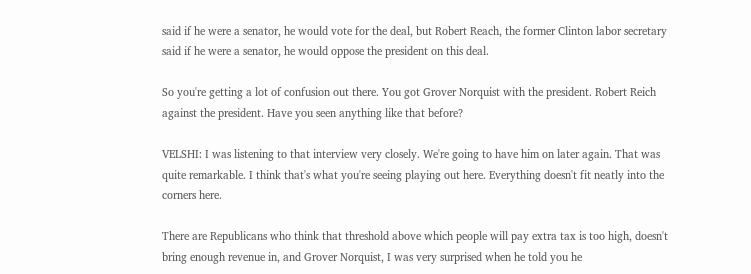said if he were a senator, he would vote for the deal, but Robert Reach, the former Clinton labor secretary said if he were a senator, he would oppose the president on this deal.

So you're getting a lot of confusion out there. You got Grover Norquist with the president. Robert Reich against the president. Have you seen anything like that before?

VELSHI: I was listening to that interview very closely. We're going to have him on later again. That was quite remarkable. I think that's what you're seeing playing out here. Everything doesn't fit neatly into the corners here.

There are Republicans who think that threshold above which people will pay extra tax is too high, doesn't bring enough revenue in, and Grover Norquist, I was very surprised when he told you he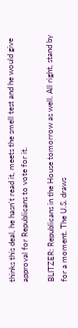thinks this deal, he hasn't read it, meets the smell test and he would give approval for Republicans to vote for it.

BLITZER: Republicans in the House tomorrow as well. All right, stand by for a moment. The U.S. draws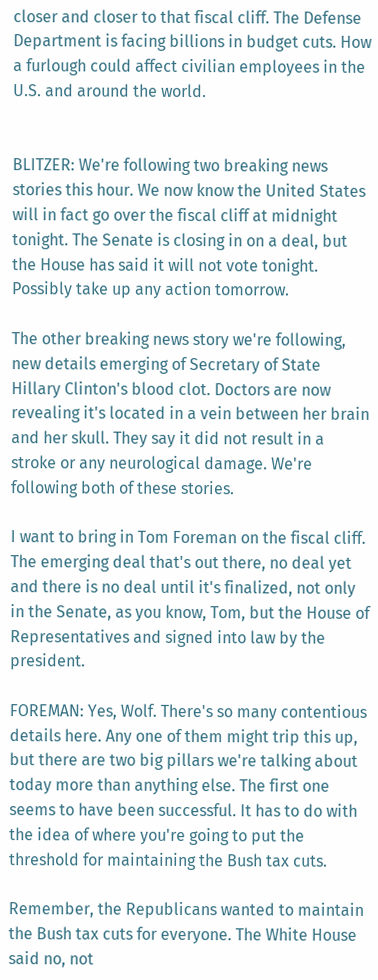closer and closer to that fiscal cliff. The Defense Department is facing billions in budget cuts. How a furlough could affect civilian employees in the U.S. and around the world.


BLITZER: We're following two breaking news stories this hour. We now know the United States will in fact go over the fiscal cliff at midnight tonight. The Senate is closing in on a deal, but the House has said it will not vote tonight. Possibly take up any action tomorrow.

The other breaking news story we're following, new details emerging of Secretary of State Hillary Clinton's blood clot. Doctors are now revealing it's located in a vein between her brain and her skull. They say it did not result in a stroke or any neurological damage. We're following both of these stories.

I want to bring in Tom Foreman on the fiscal cliff. The emerging deal that's out there, no deal yet and there is no deal until it's finalized, not only in the Senate, as you know, Tom, but the House of Representatives and signed into law by the president.

FOREMAN: Yes, Wolf. There's so many contentious details here. Any one of them might trip this up, but there are two big pillars we're talking about today more than anything else. The first one seems to have been successful. It has to do with the idea of where you're going to put the threshold for maintaining the Bush tax cuts.

Remember, the Republicans wanted to maintain the Bush tax cuts for everyone. The White House said no, not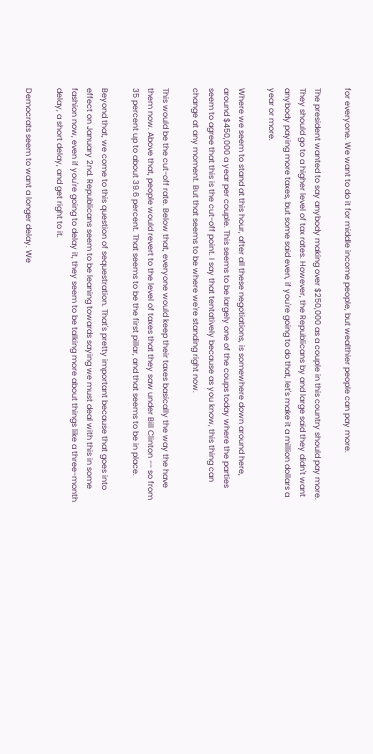for everyone. We want to do it for middle income people, but wealthier people can pay more.

The president wanted to say anybody making over $250,000 as a couple in this country should pay more. They should go to a higher level of tax rates. However, the Republicans by and large said they didn't want anybody paying more taxes, but some said even, if you're going to do that, let's make it a million dollars a year or more.

Where we seem to stand at this hour, after all these negotiations, is somewhere down around here, around $450,000 a year per couple. This seems to be largely one of the coups today where the parties seem to agree that this is the cut-off point. I say that tentatively because as you know, this thing can change at any moment. But that seems to be where we're standing right now.

This would be the cut-off rate. Below that, everyone would keep their taxes basically the way the have them now. Above that, people would revert to the level of taxes that they saw under Bill Clinton -- so from 35 percent up to about 39.6 percent. That seems to be the first pillar, and that seems to be in place.

Beyond that, we come to this question of sequestration. That's pretty important because that goes into effect on January 2nd. Republicans seem to be leaning towards saying we must deal with this in some fashion now, even if you're going to delay it, they seem to be talking more about things like a three-month delay, a short delay, and get right to it.

Democrats seem to want a longer delay. We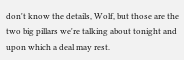don't know the details, Wolf, but those are the two big pillars we're talking about tonight and upon which a deal may rest.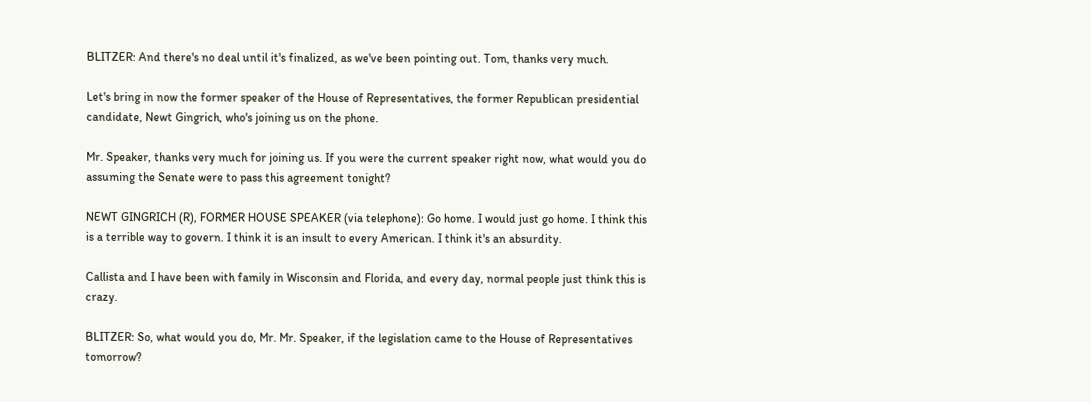BLITZER: And there's no deal until it's finalized, as we've been pointing out. Tom, thanks very much.

Let's bring in now the former speaker of the House of Representatives, the former Republican presidential candidate, Newt Gingrich, who's joining us on the phone.

Mr. Speaker, thanks very much for joining us. If you were the current speaker right now, what would you do assuming the Senate were to pass this agreement tonight?

NEWT GINGRICH (R), FORMER HOUSE SPEAKER (via telephone): Go home. I would just go home. I think this is a terrible way to govern. I think it is an insult to every American. I think it's an absurdity.

Callista and I have been with family in Wisconsin and Florida, and every day, normal people just think this is crazy.

BLITZER: So, what would you do, Mr. Mr. Speaker, if the legislation came to the House of Representatives tomorrow?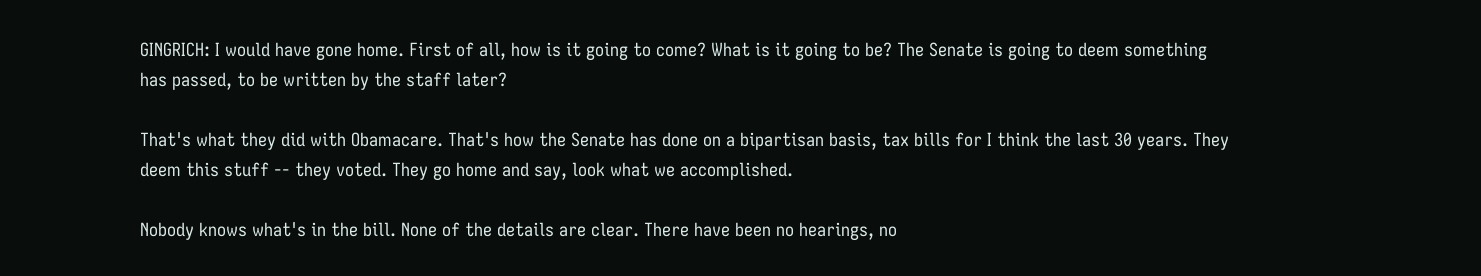GINGRICH: I would have gone home. First of all, how is it going to come? What is it going to be? The Senate is going to deem something has passed, to be written by the staff later?

That's what they did with Obamacare. That's how the Senate has done on a bipartisan basis, tax bills for I think the last 30 years. They deem this stuff -- they voted. They go home and say, look what we accomplished.

Nobody knows what's in the bill. None of the details are clear. There have been no hearings, no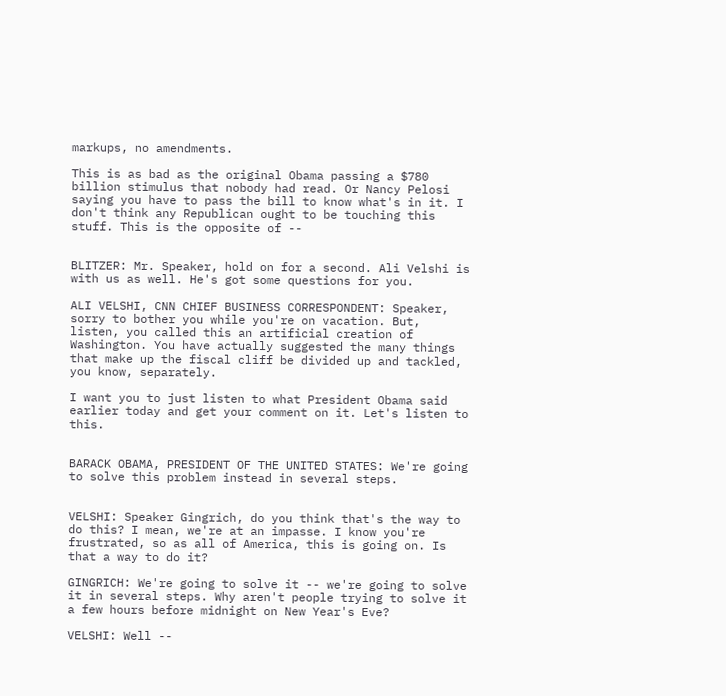markups, no amendments.

This is as bad as the original Obama passing a $780 billion stimulus that nobody had read. Or Nancy Pelosi saying you have to pass the bill to know what's in it. I don't think any Republican ought to be touching this stuff. This is the opposite of --


BLITZER: Mr. Speaker, hold on for a second. Ali Velshi is with us as well. He's got some questions for you.

ALI VELSHI, CNN CHIEF BUSINESS CORRESPONDENT: Speaker, sorry to bother you while you're on vacation. But, listen, you called this an artificial creation of Washington. You have actually suggested the many things that make up the fiscal cliff be divided up and tackled, you know, separately.

I want you to just listen to what President Obama said earlier today and get your comment on it. Let's listen to this.


BARACK OBAMA, PRESIDENT OF THE UNITED STATES: We're going to solve this problem instead in several steps.


VELSHI: Speaker Gingrich, do you think that's the way to do this? I mean, we're at an impasse. I know you're frustrated, so as all of America, this is going on. Is that a way to do it?

GINGRICH: We're going to solve it -- we're going to solve it in several steps. Why aren't people trying to solve it a few hours before midnight on New Year's Eve?

VELSHI: Well --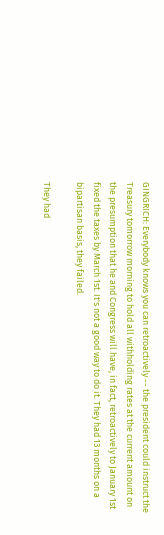GINGRICH: Everybody knows you can retroactively -- the president could instruct the Treasury tomorrow morning to hold all withholding rates at the current amount on the presumption that he and Congress will have, in fact, retroactively to January 1st fixed the taxes by March 1st. It's not a good way to do it. They had 13 months on a bipartisan basis, they failed.

They had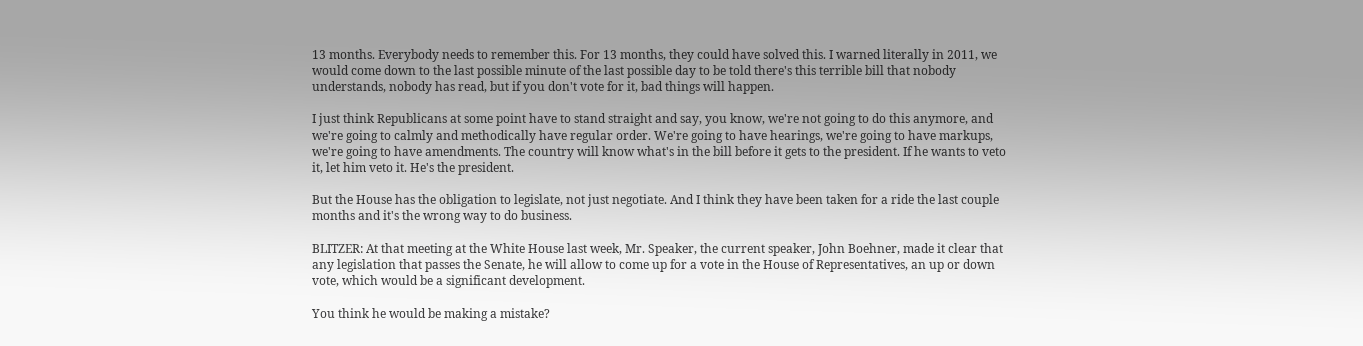13 months. Everybody needs to remember this. For 13 months, they could have solved this. I warned literally in 2011, we would come down to the last possible minute of the last possible day to be told there's this terrible bill that nobody understands, nobody has read, but if you don't vote for it, bad things will happen.

I just think Republicans at some point have to stand straight and say, you know, we're not going to do this anymore, and we're going to calmly and methodically have regular order. We're going to have hearings, we're going to have markups, we're going to have amendments. The country will know what's in the bill before it gets to the president. If he wants to veto it, let him veto it. He's the president.

But the House has the obligation to legislate, not just negotiate. And I think they have been taken for a ride the last couple months and it's the wrong way to do business.

BLITZER: At that meeting at the White House last week, Mr. Speaker, the current speaker, John Boehner, made it clear that any legislation that passes the Senate, he will allow to come up for a vote in the House of Representatives, an up or down vote, which would be a significant development.

You think he would be making a mistake?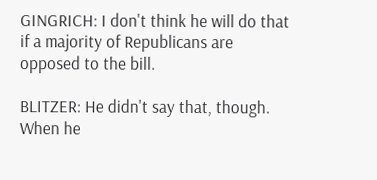GINGRICH: I don't think he will do that if a majority of Republicans are opposed to the bill.

BLITZER: He didn't say that, though. When he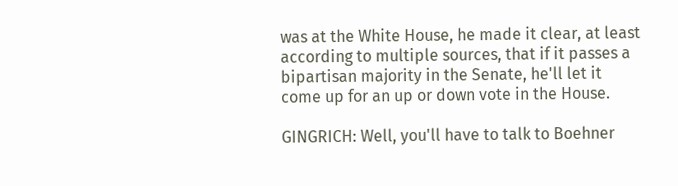was at the White House, he made it clear, at least according to multiple sources, that if it passes a bipartisan majority in the Senate, he'll let it come up for an up or down vote in the House.

GINGRICH: Well, you'll have to talk to Boehner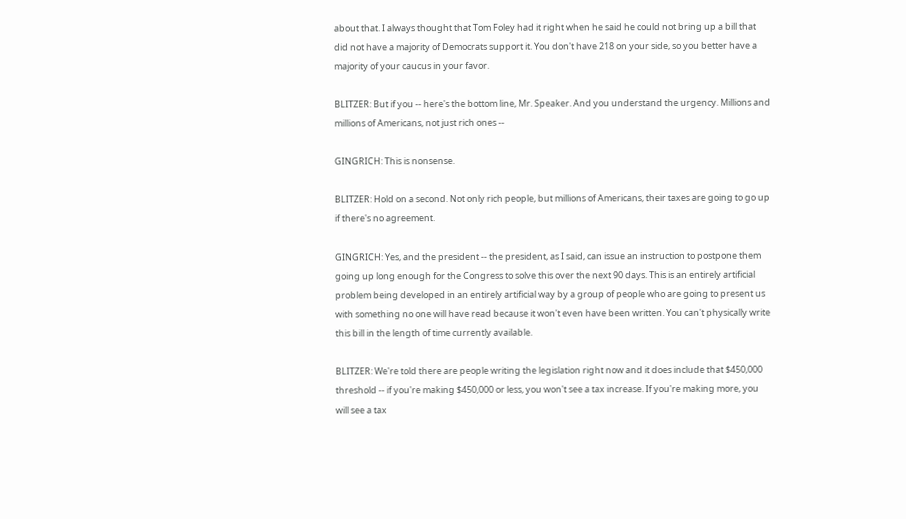about that. I always thought that Tom Foley had it right when he said he could not bring up a bill that did not have a majority of Democrats support it. You don't have 218 on your side, so you better have a majority of your caucus in your favor.

BLITZER: But if you -- here's the bottom line, Mr. Speaker. And you understand the urgency. Millions and millions of Americans, not just rich ones --

GINGRICH: This is nonsense.

BLITZER: Hold on a second. Not only rich people, but millions of Americans, their taxes are going to go up if there's no agreement.

GINGRICH: Yes, and the president -- the president, as I said, can issue an instruction to postpone them going up long enough for the Congress to solve this over the next 90 days. This is an entirely artificial problem being developed in an entirely artificial way by a group of people who are going to present us with something no one will have read because it won't even have been written. You can't physically write this bill in the length of time currently available.

BLITZER: We're told there are people writing the legislation right now and it does include that $450,000 threshold -- if you're making $450,000 or less, you won't see a tax increase. If you're making more, you will see a tax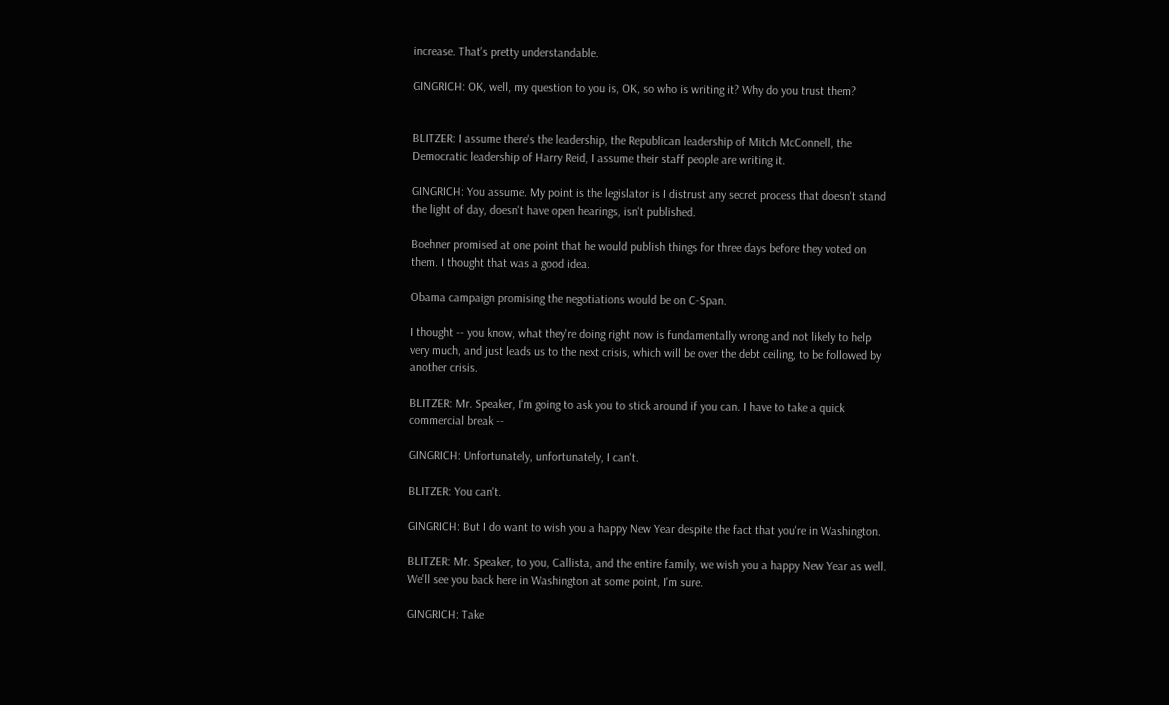increase. That's pretty understandable.

GINGRICH: OK, well, my question to you is, OK, so who is writing it? Why do you trust them?


BLITZER: I assume there's the leadership, the Republican leadership of Mitch McConnell, the Democratic leadership of Harry Reid, I assume their staff people are writing it.

GINGRICH: You assume. My point is the legislator is I distrust any secret process that doesn't stand the light of day, doesn't have open hearings, isn't published.

Boehner promised at one point that he would publish things for three days before they voted on them. I thought that was a good idea.

Obama campaign promising the negotiations would be on C-Span.

I thought -- you know, what they're doing right now is fundamentally wrong and not likely to help very much, and just leads us to the next crisis, which will be over the debt ceiling, to be followed by another crisis.

BLITZER: Mr. Speaker, I'm going to ask you to stick around if you can. I have to take a quick commercial break --

GINGRICH: Unfortunately, unfortunately, I can't.

BLITZER: You can't.

GINGRICH: But I do want to wish you a happy New Year despite the fact that you're in Washington.

BLITZER: Mr. Speaker, to you, Callista, and the entire family, we wish you a happy New Year as well. We'll see you back here in Washington at some point, I'm sure.

GINGRICH: Take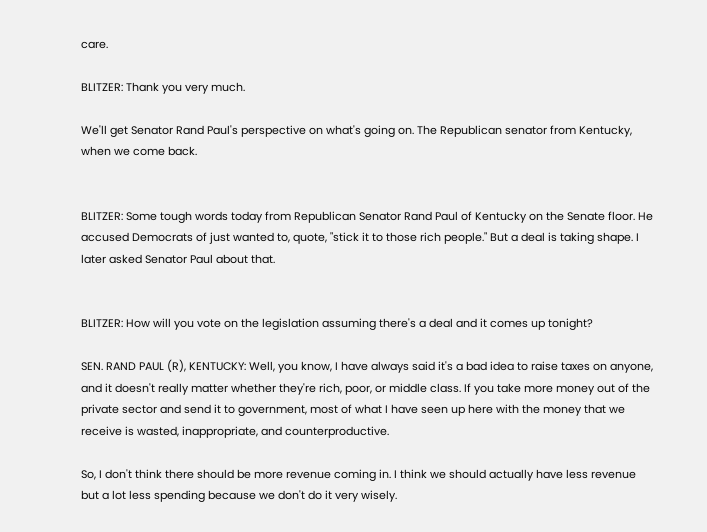care.

BLITZER: Thank you very much.

We'll get Senator Rand Paul's perspective on what's going on. The Republican senator from Kentucky, when we come back.


BLITZER: Some tough words today from Republican Senator Rand Paul of Kentucky on the Senate floor. He accused Democrats of just wanted to, quote, "stick it to those rich people." But a deal is taking shape. I later asked Senator Paul about that.


BLITZER: How will you vote on the legislation assuming there's a deal and it comes up tonight?

SEN. RAND PAUL (R), KENTUCKY: Well, you know, I have always said it's a bad idea to raise taxes on anyone, and it doesn't really matter whether they're rich, poor, or middle class. If you take more money out of the private sector and send it to government, most of what I have seen up here with the money that we receive is wasted, inappropriate, and counterproductive.

So, I don't think there should be more revenue coming in. I think we should actually have less revenue but a lot less spending because we don't do it very wisely.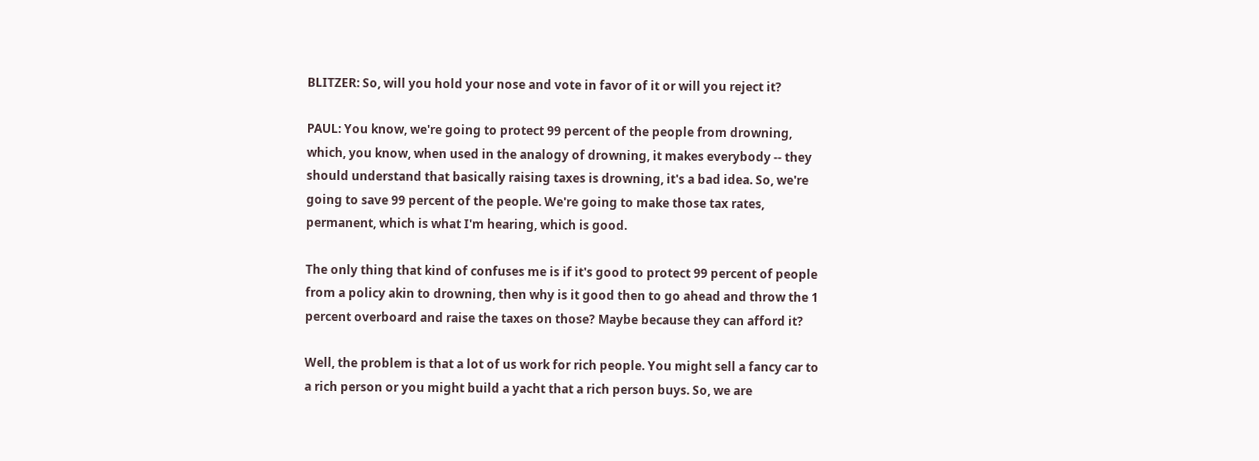BLITZER: So, will you hold your nose and vote in favor of it or will you reject it?

PAUL: You know, we're going to protect 99 percent of the people from drowning, which, you know, when used in the analogy of drowning, it makes everybody -- they should understand that basically raising taxes is drowning, it's a bad idea. So, we're going to save 99 percent of the people. We're going to make those tax rates, permanent, which is what I'm hearing, which is good.

The only thing that kind of confuses me is if it's good to protect 99 percent of people from a policy akin to drowning, then why is it good then to go ahead and throw the 1 percent overboard and raise the taxes on those? Maybe because they can afford it?

Well, the problem is that a lot of us work for rich people. You might sell a fancy car to a rich person or you might build a yacht that a rich person buys. So, we are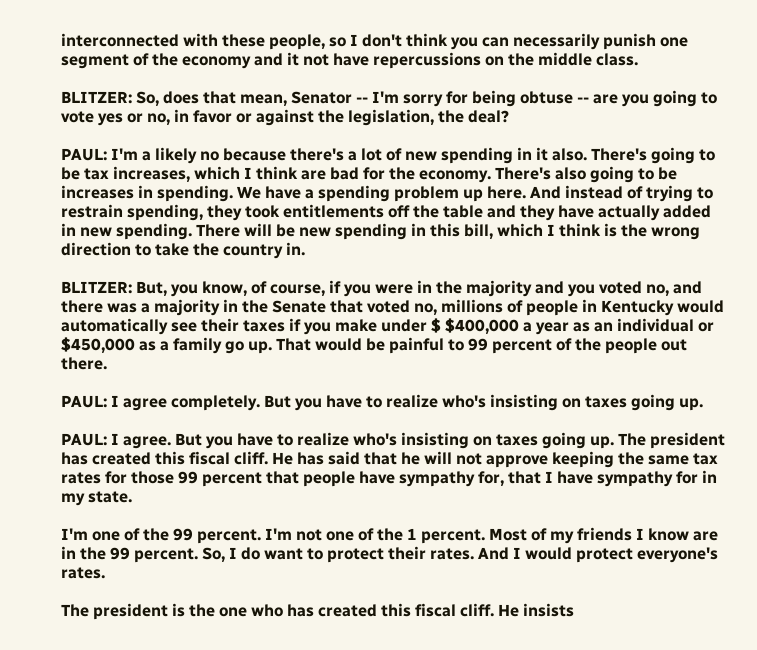interconnected with these people, so I don't think you can necessarily punish one segment of the economy and it not have repercussions on the middle class.

BLITZER: So, does that mean, Senator -- I'm sorry for being obtuse -- are you going to vote yes or no, in favor or against the legislation, the deal?

PAUL: I'm a likely no because there's a lot of new spending in it also. There's going to be tax increases, which I think are bad for the economy. There's also going to be increases in spending. We have a spending problem up here. And instead of trying to restrain spending, they took entitlements off the table and they have actually added in new spending. There will be new spending in this bill, which I think is the wrong direction to take the country in.

BLITZER: But, you know, of course, if you were in the majority and you voted no, and there was a majority in the Senate that voted no, millions of people in Kentucky would automatically see their taxes if you make under $ $400,000 a year as an individual or $450,000 as a family go up. That would be painful to 99 percent of the people out there.

PAUL: I agree completely. But you have to realize who's insisting on taxes going up.

PAUL: I agree. But you have to realize who's insisting on taxes going up. The president has created this fiscal cliff. He has said that he will not approve keeping the same tax rates for those 99 percent that people have sympathy for, that I have sympathy for in my state.

I'm one of the 99 percent. I'm not one of the 1 percent. Most of my friends I know are in the 99 percent. So, I do want to protect their rates. And I would protect everyone's rates.

The president is the one who has created this fiscal cliff. He insists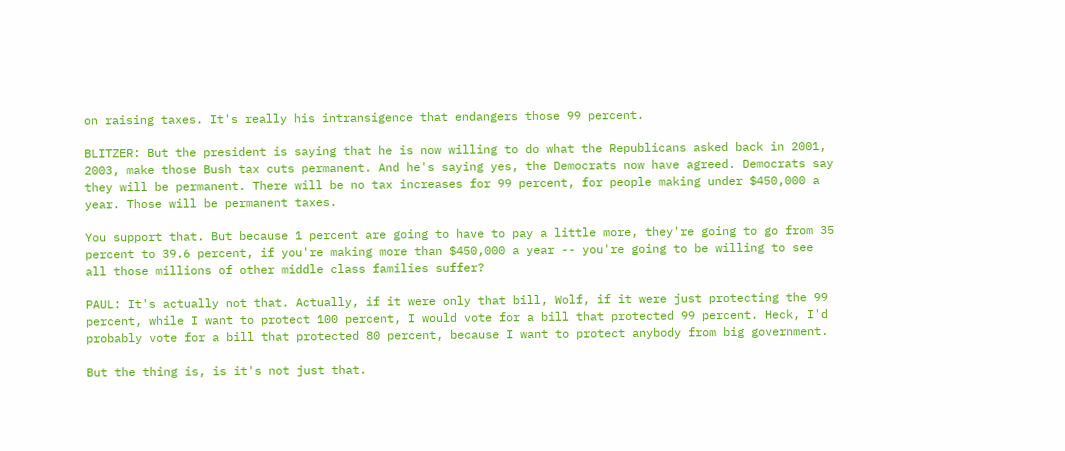on raising taxes. It's really his intransigence that endangers those 99 percent.

BLITZER: But the president is saying that he is now willing to do what the Republicans asked back in 2001, 2003, make those Bush tax cuts permanent. And he's saying yes, the Democrats now have agreed. Democrats say they will be permanent. There will be no tax increases for 99 percent, for people making under $450,000 a year. Those will be permanent taxes.

You support that. But because 1 percent are going to have to pay a little more, they're going to go from 35 percent to 39.6 percent, if you're making more than $450,000 a year -- you're going to be willing to see all those millions of other middle class families suffer?

PAUL: It's actually not that. Actually, if it were only that bill, Wolf, if it were just protecting the 99 percent, while I want to protect 100 percent, I would vote for a bill that protected 99 percent. Heck, I'd probably vote for a bill that protected 80 percent, because I want to protect anybody from big government.

But the thing is, is it's not just that.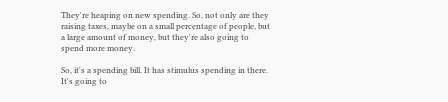They're heaping on new spending. So, not only are they raising taxes, maybe on a small percentage of people, but a large amount of money, but they're also going to spend more money.

So, it's a spending bill. It has stimulus spending in there. It's going to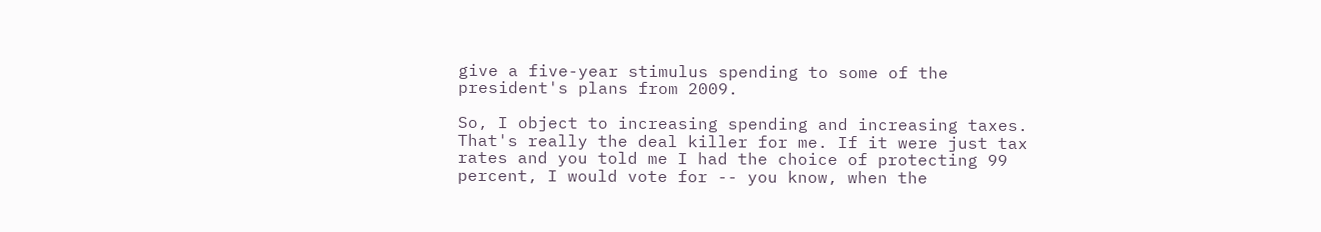give a five-year stimulus spending to some of the president's plans from 2009.

So, I object to increasing spending and increasing taxes. That's really the deal killer for me. If it were just tax rates and you told me I had the choice of protecting 99 percent, I would vote for -- you know, when the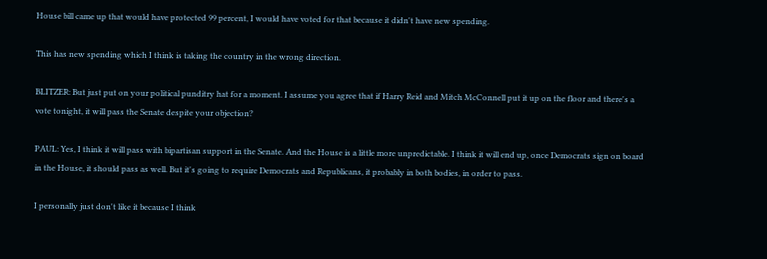House bill came up that would have protected 99 percent, I would have voted for that because it didn't have new spending.

This has new spending which I think is taking the country in the wrong direction.

BLITZER: But just put on your political punditry hat for a moment. I assume you agree that if Harry Reid and Mitch McConnell put it up on the floor and there's a vote tonight, it will pass the Senate despite your objection?

PAUL: Yes, I think it will pass with bipartisan support in the Senate. And the House is a little more unpredictable. I think it will end up, once Democrats sign on board in the House, it should pass as well. But it's going to require Democrats and Republicans, it probably in both bodies, in order to pass.

I personally just don't like it because I think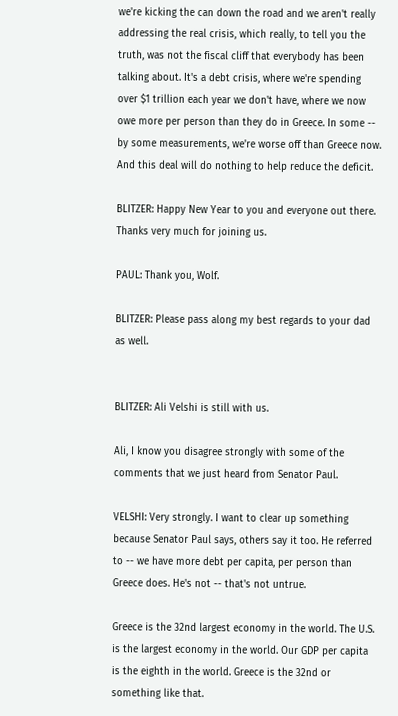we're kicking the can down the road and we aren't really addressing the real crisis, which really, to tell you the truth, was not the fiscal cliff that everybody has been talking about. It's a debt crisis, where we're spending over $1 trillion each year we don't have, where we now owe more per person than they do in Greece. In some -- by some measurements, we're worse off than Greece now. And this deal will do nothing to help reduce the deficit.

BLITZER: Happy New Year to you and everyone out there. Thanks very much for joining us.

PAUL: Thank you, Wolf.

BLITZER: Please pass along my best regards to your dad as well.


BLITZER: Ali Velshi is still with us.

Ali, I know you disagree strongly with some of the comments that we just heard from Senator Paul.

VELSHI: Very strongly. I want to clear up something because Senator Paul says, others say it too. He referred to -- we have more debt per capita, per person than Greece does. He's not -- that's not untrue.

Greece is the 32nd largest economy in the world. The U.S. is the largest economy in the world. Our GDP per capita is the eighth in the world. Greece is the 32nd or something like that.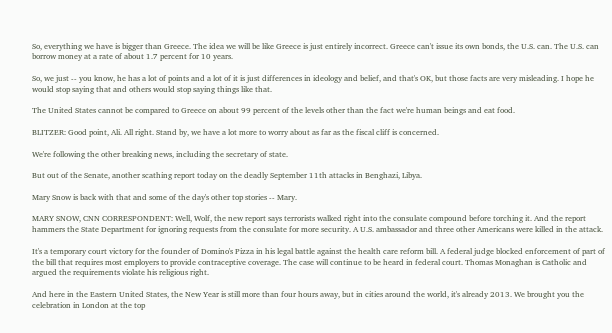So, everything we have is bigger than Greece. The idea we will be like Greece is just entirely incorrect. Greece can't issue its own bonds, the U.S. can. The U.S. can borrow money at a rate of about 1.7 percent for 10 years.

So, we just -- you know, he has a lot of points and a lot of it is just differences in ideology and belief, and that's OK, but those facts are very misleading. I hope he would stop saying that and others would stop saying things like that.

The United States cannot be compared to Greece on about 99 percent of the levels other than the fact we're human beings and eat food.

BLITZER: Good point, Ali. All right. Stand by, we have a lot more to worry about as far as the fiscal cliff is concerned.

We're following the other breaking news, including the secretary of state.

But out of the Senate, another scathing report today on the deadly September 11th attacks in Benghazi, Libya.

Mary Snow is back with that and some of the day's other top stories -- Mary.

MARY SNOW, CNN CORRESPONDENT: Well, Wolf, the new report says terrorists walked right into the consulate compound before torching it. And the report hammers the State Department for ignoring requests from the consulate for more security. A U.S. ambassador and three other Americans were killed in the attack.

It's a temporary court victory for the founder of Domino's Pizza in his legal battle against the health care reform bill. A federal judge blocked enforcement of part of the bill that requires most employers to provide contraceptive coverage. The case will continue to be heard in federal court. Thomas Monaghan is Catholic and argued the requirements violate his religious right.

And here in the Eastern United States, the New Year is still more than four hours away, but in cities around the world, it's already 2013. We brought you the celebration in London at the top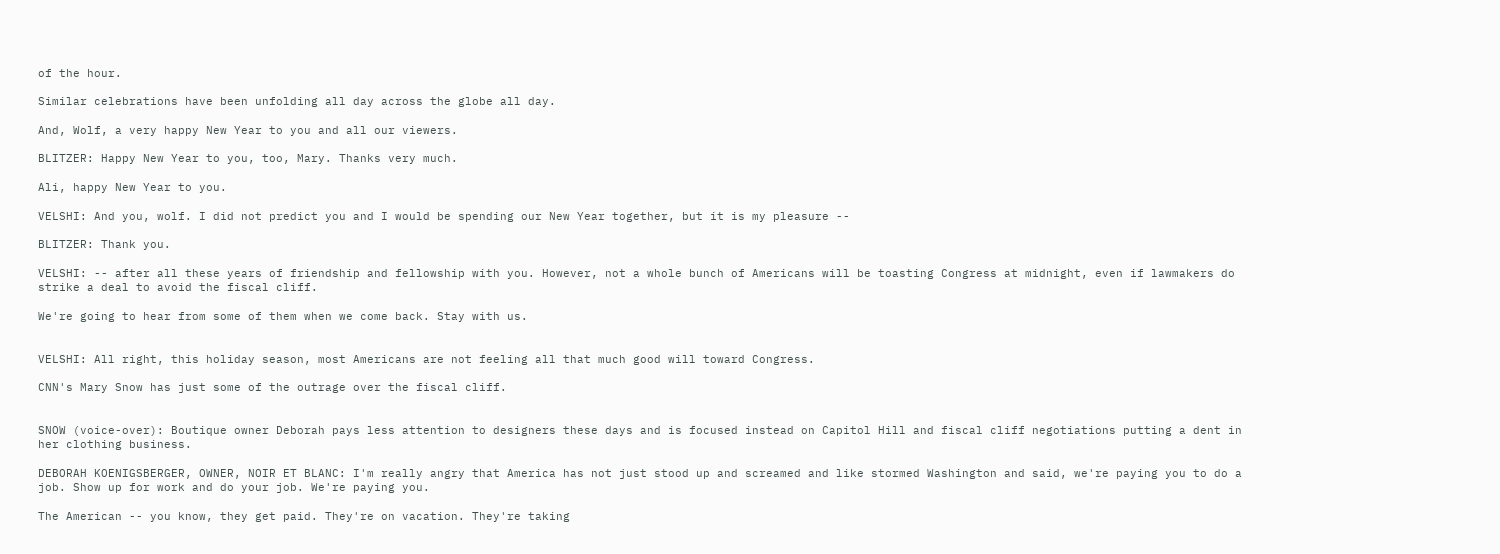of the hour.

Similar celebrations have been unfolding all day across the globe all day.

And, Wolf, a very happy New Year to you and all our viewers.

BLITZER: Happy New Year to you, too, Mary. Thanks very much.

Ali, happy New Year to you.

VELSHI: And you, wolf. I did not predict you and I would be spending our New Year together, but it is my pleasure --

BLITZER: Thank you.

VELSHI: -- after all these years of friendship and fellowship with you. However, not a whole bunch of Americans will be toasting Congress at midnight, even if lawmakers do strike a deal to avoid the fiscal cliff.

We're going to hear from some of them when we come back. Stay with us.


VELSHI: All right, this holiday season, most Americans are not feeling all that much good will toward Congress.

CNN's Mary Snow has just some of the outrage over the fiscal cliff.


SNOW (voice-over): Boutique owner Deborah pays less attention to designers these days and is focused instead on Capitol Hill and fiscal cliff negotiations putting a dent in her clothing business.

DEBORAH KOENIGSBERGER, OWNER, NOIR ET BLANC: I'm really angry that America has not just stood up and screamed and like stormed Washington and said, we're paying you to do a job. Show up for work and do your job. We're paying you.

The American -- you know, they get paid. They're on vacation. They're taking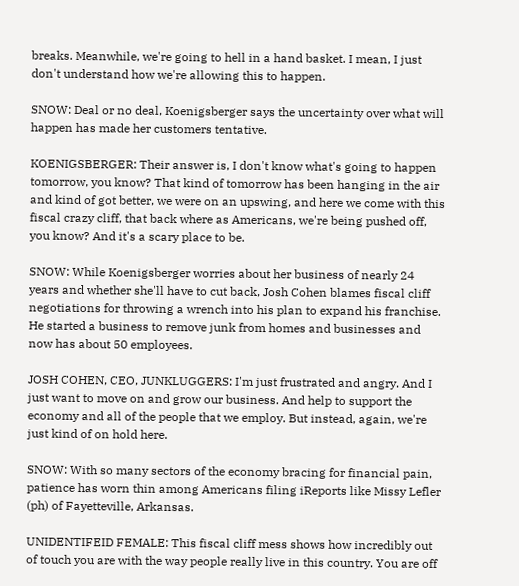breaks. Meanwhile, we're going to hell in a hand basket. I mean, I just don't understand how we're allowing this to happen.

SNOW: Deal or no deal, Koenigsberger says the uncertainty over what will happen has made her customers tentative.

KOENIGSBERGER: Their answer is, I don't know what's going to happen tomorrow, you know? That kind of tomorrow has been hanging in the air and kind of got better, we were on an upswing, and here we come with this fiscal crazy cliff, that back where as Americans, we're being pushed off, you know? And it's a scary place to be.

SNOW: While Koenigsberger worries about her business of nearly 24 years and whether she'll have to cut back, Josh Cohen blames fiscal cliff negotiations for throwing a wrench into his plan to expand his franchise. He started a business to remove junk from homes and businesses and now has about 50 employees.

JOSH COHEN, CEO, JUNKLUGGERS: I'm just frustrated and angry. And I just want to move on and grow our business. And help to support the economy and all of the people that we employ. But instead, again, we're just kind of on hold here.

SNOW: With so many sectors of the economy bracing for financial pain, patience has worn thin among Americans filing iReports like Missy Lefler (ph) of Fayetteville, Arkansas.

UNIDENTIFEID FEMALE: This fiscal cliff mess shows how incredibly out of touch you are with the way people really live in this country. You are off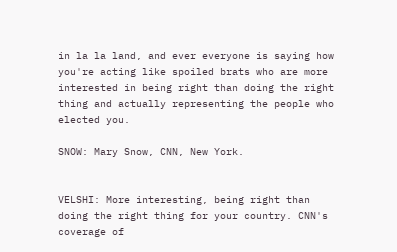in la la land, and ever everyone is saying how you're acting like spoiled brats who are more interested in being right than doing the right thing and actually representing the people who elected you.

SNOW: Mary Snow, CNN, New York.


VELSHI: More interesting, being right than doing the right thing for your country. CNN's coverage of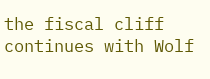the fiscal cliff continues with Wolf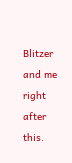Blitzer and me right after this.